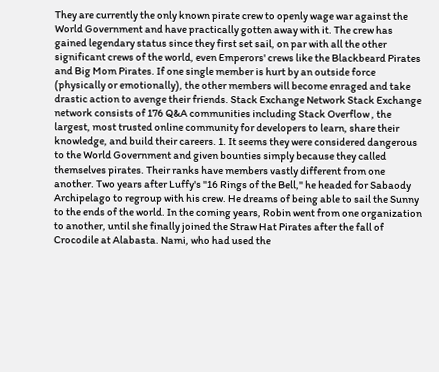They are currently the only known pirate crew to openly wage war against the World Government and have practically gotten away with it. The crew has gained legendary status since they first set sail, on par with all the other significant crews of the world, even Emperors' crews like the Blackbeard Pirates and Big Mom Pirates. If one single member is hurt by an outside force (physically or emotionally), the other members will become enraged and take drastic action to avenge their friends. Stack Exchange Network Stack Exchange network consists of 176 Q&A communities including Stack Overflow , the largest, most trusted online community for developers to learn, share their knowledge, and build their careers. 1. It seems they were considered dangerous to the World Government and given bounties simply because they called themselves pirates. Their ranks have members vastly different from one another. Two years after Luffy's "16 Rings of the Bell," he headed for Sabaody Archipelago to regroup with his crew. He dreams of being able to sail the Sunny to the ends of the world. In the coming years, Robin went from one organization to another, until she finally joined the Straw Hat Pirates after the fall of Crocodile at Alabasta. Nami, who had used the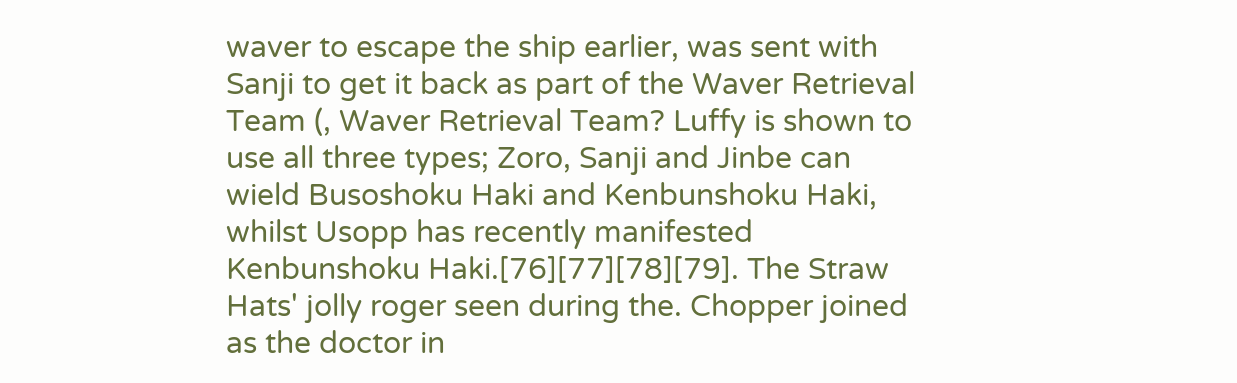waver to escape the ship earlier, was sent with Sanji to get it back as part of the Waver Retrieval Team (, Waver Retrieval Team? Luffy is shown to use all three types; Zoro, Sanji and Jinbe can wield Busoshoku Haki and Kenbunshoku Haki, whilst Usopp has recently manifested Kenbunshoku Haki.[76][77][78][79]. The Straw Hats' jolly roger seen during the. Chopper joined as the doctor in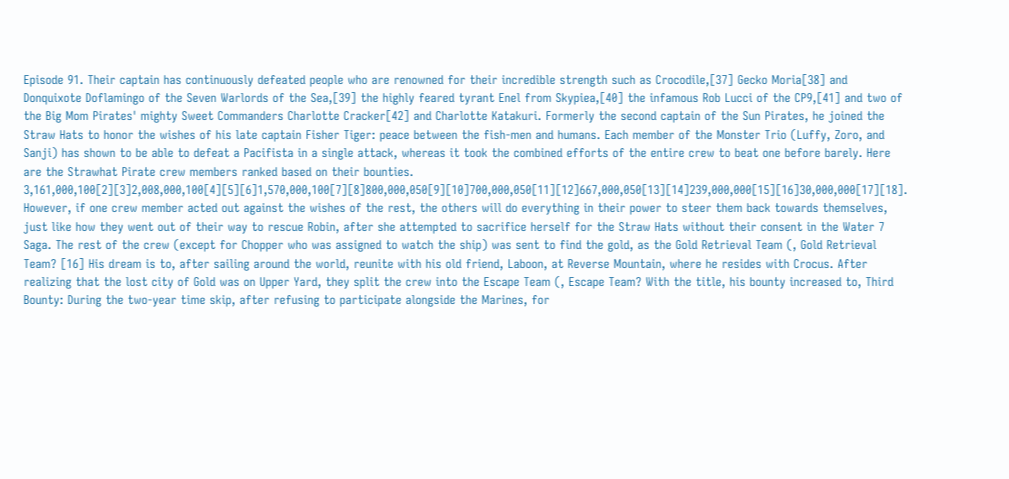Episode 91. Their captain has continuously defeated people who are renowned for their incredible strength such as Crocodile,[37] Gecko Moria[38] and Donquixote Doflamingo of the Seven Warlords of the Sea,[39] the highly feared tyrant Enel from Skypiea,[40] the infamous Rob Lucci of the CP9,[41] and two of the Big Mom Pirates' mighty Sweet Commanders Charlotte Cracker[42] and Charlotte Katakuri. Formerly the second captain of the Sun Pirates, he joined the Straw Hats to honor the wishes of his late captain Fisher Tiger: peace between the fish-men and humans. Each member of the Monster Trio (Luffy, Zoro, and Sanji) has shown to be able to defeat a Pacifista in a single attack, whereas it took the combined efforts of the entire crew to beat one before barely. Here are the Strawhat Pirate crew members ranked based on their bounties. 3,161,000,100[2][3]2,008,000,100[4][5][6]1,570,000,100[7][8]800,000,050[9][10]700,000,050[11][12]667,000,050[13][14]239,000,000[15][16]30,000,000[17][18]. However, if one crew member acted out against the wishes of the rest, the others will do everything in their power to steer them back towards themselves, just like how they went out of their way to rescue Robin, after she attempted to sacrifice herself for the Straw Hats without their consent in the Water 7 Saga. The rest of the crew (except for Chopper who was assigned to watch the ship) was sent to find the gold, as the Gold Retrieval Team (, Gold Retrieval Team? [16] His dream is to, after sailing around the world, reunite with his old friend, Laboon, at Reverse Mountain, where he resides with Crocus. After realizing that the lost city of Gold was on Upper Yard, they split the crew into the Escape Team (, Escape Team? With the title, his bounty increased to, Third Bounty: During the two-year time skip, after refusing to participate alongside the Marines, for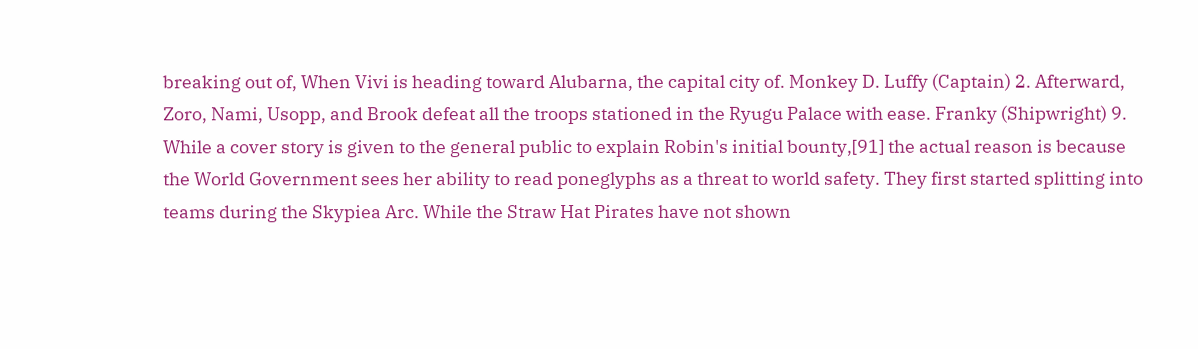breaking out of, When Vivi is heading toward Alubarna, the capital city of. Monkey D. Luffy (Captain) 2. Afterward, Zoro, Nami, Usopp, and Brook defeat all the troops stationed in the Ryugu Palace with ease. Franky (Shipwright) 9. While a cover story is given to the general public to explain Robin's initial bounty,[91] the actual reason is because the World Government sees her ability to read poneglyphs as a threat to world safety. They first started splitting into teams during the Skypiea Arc. While the Straw Hat Pirates have not shown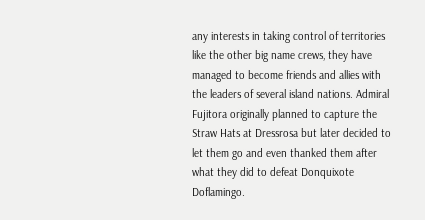any interests in taking control of territories like the other big name crews, they have managed to become friends and allies with the leaders of several island nations. Admiral Fujitora originally planned to capture the Straw Hats at Dressrosa but later decided to let them go and even thanked them after what they did to defeat Donquixote Doflamingo.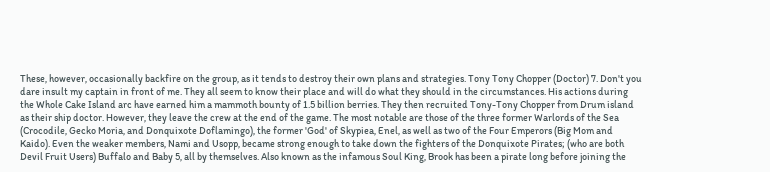These, however, occasionally backfire on the group, as it tends to destroy their own plans and strategies. Tony Tony Chopper (Doctor) 7. Don't you dare insult my captain in front of me. They all seem to know their place and will do what they should in the circumstances. His actions during the Whole Cake Island arc have earned him a mammoth bounty of 1.5 billion berries. They then recruited Tony-Tony Chopper from Drum island as their ship doctor. However, they leave the crew at the end of the game. The most notable are those of the three former Warlords of the Sea (Crocodile, Gecko Moria, and Donquixote Doflamingo), the former 'God' of Skypiea, Enel, as well as two of the Four Emperors (Big Mom and Kaido). Even the weaker members, Nami and Usopp, became strong enough to take down the fighters of the Donquixote Pirates; (who are both Devil Fruit Users) Buffalo and Baby 5, all by themselves. Also known as the infamous Soul King, Brook has been a pirate long before joining the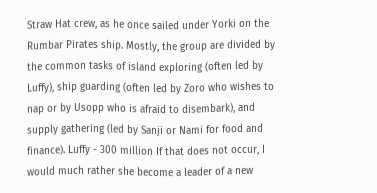Straw Hat crew, as he once sailed under Yorki on the Rumbar Pirates ship. Mostly, the group are divided by the common tasks of island exploring (often led by Luffy), ship guarding (often led by Zoro who wishes to nap or by Usopp who is afraid to disembark), and supply gathering (led by Sanji or Nami for food and finance). Luffy - 300 million If that does not occur, I would much rather she become a leader of a new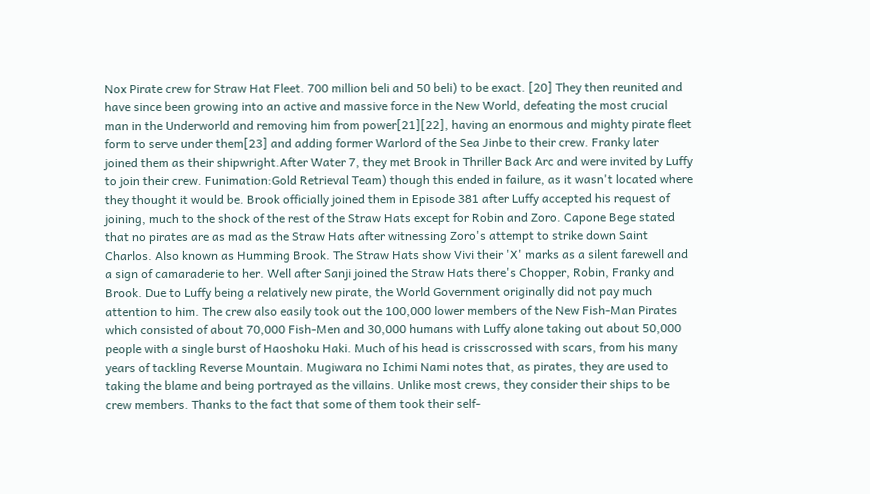Nox Pirate crew for Straw Hat Fleet. 700 million beli and 50 beli) to be exact. [20] They then reunited and have since been growing into an active and massive force in the New World, defeating the most crucial man in the Underworld and removing him from power[21][22], having an enormous and mighty pirate fleet form to serve under them[23] and adding former Warlord of the Sea Jinbe to their crew. Franky later joined them as their shipwright.After Water 7, they met Brook in Thriller Back Arc and were invited by Luffy to join their crew. Funimation:Gold Retrieval Team) though this ended in failure, as it wasn't located where they thought it would be. Brook officially joined them in Episode 381 after Luffy accepted his request of joining, much to the shock of the rest of the Straw Hats except for Robin and Zoro. Capone Bege stated that no pirates are as mad as the Straw Hats after witnessing Zoro's attempt to strike down Saint Charlos. Also known as Humming Brook. The Straw Hats show Vivi their 'X' marks as a silent farewell and a sign of camaraderie to her. Well after Sanji joined the Straw Hats there's Chopper, Robin, Franky and Brook. Due to Luffy being a relatively new pirate, the World Government originally did not pay much attention to him. The crew also easily took out the 100,000 lower members of the New Fish-Man Pirates which consisted of about 70,000 Fish-Men and 30,000 humans with Luffy alone taking out about 50,000 people with a single burst of Haoshoku Haki. Much of his head is crisscrossed with scars, from his many years of tackling Reverse Mountain. Mugiwara no Ichimi Nami notes that, as pirates, they are used to taking the blame and being portrayed as the villains. Unlike most crews, they consider their ships to be crew members. Thanks to the fact that some of them took their self-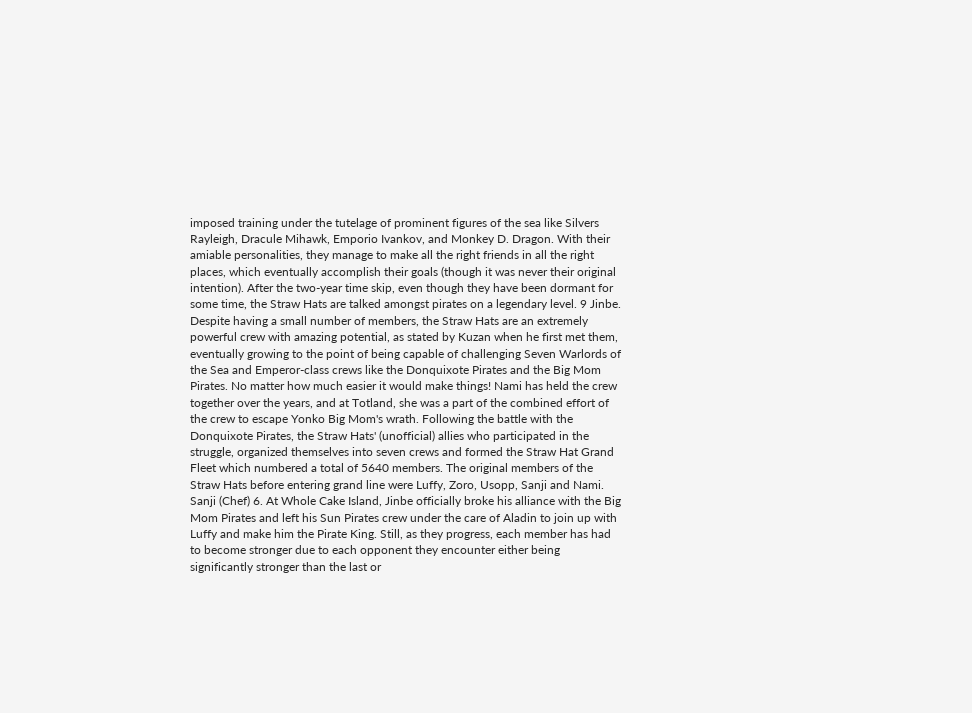imposed training under the tutelage of prominent figures of the sea like Silvers Rayleigh, Dracule Mihawk, Emporio Ivankov, and Monkey D. Dragon. With their amiable personalities, they manage to make all the right friends in all the right places, which eventually accomplish their goals (though it was never their original intention). After the two-year time skip, even though they have been dormant for some time, the Straw Hats are talked amongst pirates on a legendary level. 9 Jinbe. Despite having a small number of members, the Straw Hats are an extremely powerful crew with amazing potential, as stated by Kuzan when he first met them, eventually growing to the point of being capable of challenging Seven Warlords of the Sea and Emperor-class crews like the Donquixote Pirates and the Big Mom Pirates. No matter how much easier it would make things! Nami has held the crew together over the years, and at Totland, she was a part of the combined effort of the crew to escape Yonko Big Mom's wrath. Following the battle with the Donquixote Pirates, the Straw Hats' (unofficial) allies who participated in the struggle, organized themselves into seven crews and formed the Straw Hat Grand Fleet which numbered a total of 5640 members. The original members of the Straw Hats before entering grand line were Luffy, Zoro, Usopp, Sanji and Nami. Sanji (Chef) 6. At Whole Cake Island, Jinbe officially broke his alliance with the Big Mom Pirates and left his Sun Pirates crew under the care of Aladin to join up with Luffy and make him the Pirate King. Still, as they progress, each member has had to become stronger due to each opponent they encounter either being significantly stronger than the last or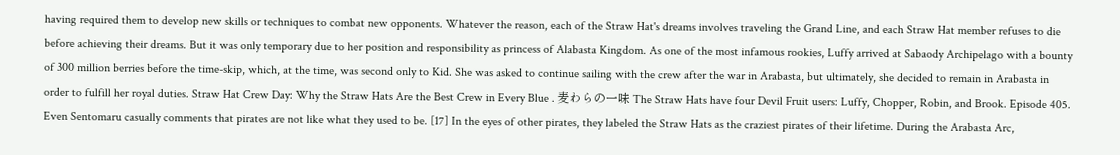having required them to develop new skills or techniques to combat new opponents. Whatever the reason, each of the Straw Hat's dreams involves traveling the Grand Line, and each Straw Hat member refuses to die before achieving their dreams. But it was only temporary due to her position and responsibility as princess of Alabasta Kingdom. As one of the most infamous rookies, Luffy arrived at Sabaody Archipelago with a bounty of 300 million berries before the time-skip, which, at the time, was second only to Kid. She was asked to continue sailing with the crew after the war in Arabasta, but ultimately, she decided to remain in Arabasta in order to fulfill her royal duties. Straw Hat Crew Day: Why the Straw Hats Are the Best Crew in Every Blue . 麦わらの一味 The Straw Hats have four Devil Fruit users: Luffy, Chopper, Robin, and Brook. Episode 405. Even Sentomaru casually comments that pirates are not like what they used to be. [17] In the eyes of other pirates, they labeled the Straw Hats as the craziest pirates of their lifetime. During the Arabasta Arc,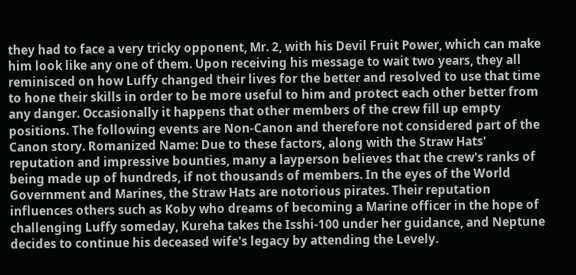they had to face a very tricky opponent, Mr. 2, with his Devil Fruit Power, which can make him look like any one of them. Upon receiving his message to wait two years, they all reminisced on how Luffy changed their lives for the better and resolved to use that time to hone their skills in order to be more useful to him and protect each other better from any danger. Occasionally it happens that other members of the crew fill up empty positions. The following events are Non-Canon and therefore not considered part of the Canon story. Romanized Name: Due to these factors, along with the Straw Hats' reputation and impressive bounties, many a layperson believes that the crew's ranks of being made up of hundreds, if not thousands of members. In the eyes of the World Government and Marines, the Straw Hats are notorious pirates. Their reputation influences others such as Koby who dreams of becoming a Marine officer in the hope of challenging Luffy someday, Kureha takes the Isshi-100 under her guidance, and Neptune decides to continue his deceased wife's legacy by attending the Levely.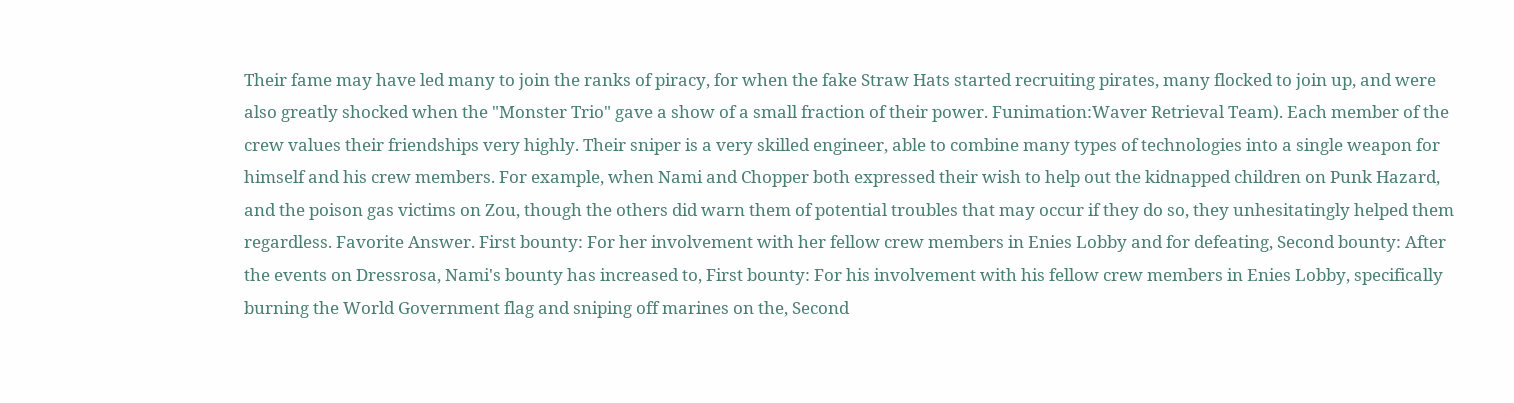Their fame may have led many to join the ranks of piracy, for when the fake Straw Hats started recruiting pirates, many flocked to join up, and were also greatly shocked when the "Monster Trio" gave a show of a small fraction of their power. Funimation:Waver Retrieval Team). Each member of the crew values their friendships very highly. Their sniper is a very skilled engineer, able to combine many types of technologies into a single weapon for himself and his crew members. For example, when Nami and Chopper both expressed their wish to help out the kidnapped children on Punk Hazard, and the poison gas victims on Zou, though the others did warn them of potential troubles that may occur if they do so, they unhesitatingly helped them regardless. Favorite Answer. First bounty: For her involvement with her fellow crew members in Enies Lobby and for defeating, Second bounty: After the events on Dressrosa, Nami's bounty has increased to, First bounty: For his involvement with his fellow crew members in Enies Lobby, specifically burning the World Government flag and sniping off marines on the, Second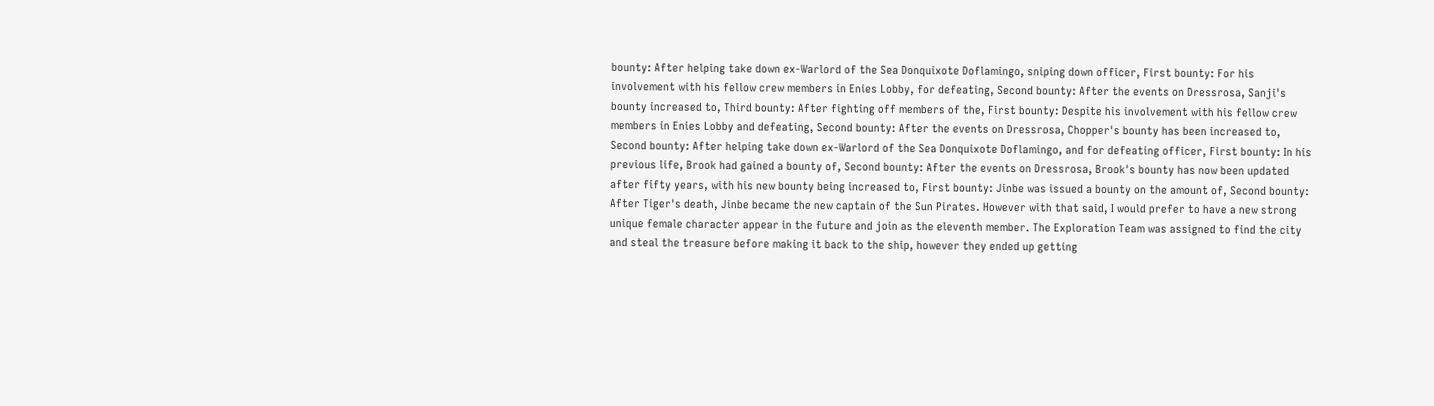bounty: After helping take down ex-Warlord of the Sea Donquixote Doflamingo, sniping down officer, First bounty: For his involvement with his fellow crew members in Enies Lobby, for defeating, Second bounty: After the events on Dressrosa, Sanji's bounty increased to, Third bounty: After fighting off members of the, First bounty: Despite his involvement with his fellow crew members in Enies Lobby and defeating, Second bounty: After the events on Dressrosa, Chopper's bounty has been increased to, Second bounty: After helping take down ex-Warlord of the Sea Donquixote Doflamingo, and for defeating officer, First bounty: In his previous life, Brook had gained a bounty of, Second bounty: After the events on Dressrosa, Brook's bounty has now been updated after fifty years, with his new bounty being increased to, First bounty: Jinbe was issued a bounty on the amount of, Second bounty: After Tiger's death, Jinbe became the new captain of the Sun Pirates. However with that said, I would prefer to have a new strong unique female character appear in the future and join as the eleventh member. The Exploration Team was assigned to find the city and steal the treasure before making it back to the ship, however they ended up getting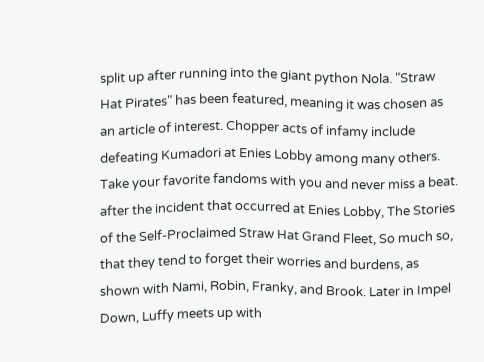split up after running into the giant python Nola. "Straw Hat Pirates" has been featured, meaning it was chosen as an article of interest. Chopper acts of infamy include defeating Kumadori at Enies Lobby among many others. Take your favorite fandoms with you and never miss a beat. after the incident that occurred at Enies Lobby, The Stories of the Self-Proclaimed Straw Hat Grand Fleet, So much so, that they tend to forget their worries and burdens, as shown with Nami, Robin, Franky, and Brook. Later in Impel Down, Luffy meets up with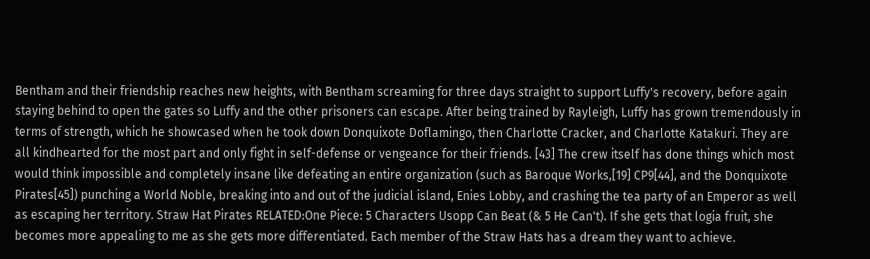Bentham and their friendship reaches new heights, with Bentham screaming for three days straight to support Luffy's recovery, before again staying behind to open the gates so Luffy and the other prisoners can escape. After being trained by Rayleigh, Luffy has grown tremendously in terms of strength, which he showcased when he took down Donquixote Doflamingo, then Charlotte Cracker, and Charlotte Katakuri. They are all kindhearted for the most part and only fight in self-defense or vengeance for their friends. [43] The crew itself has done things which most would think impossible and completely insane like defeating an entire organization (such as Baroque Works,[19] CP9[44], and the Donquixote Pirates[45]) punching a World Noble, breaking into and out of the judicial island, Enies Lobby, and crashing the tea party of an Emperor as well as escaping her territory. Straw Hat Pirates RELATED:One Piece: 5 Characters Usopp Can Beat (& 5 He Can't). If she gets that logia fruit, she becomes more appealing to me as she gets more differentiated. Each member of the Straw Hats has a dream they want to achieve.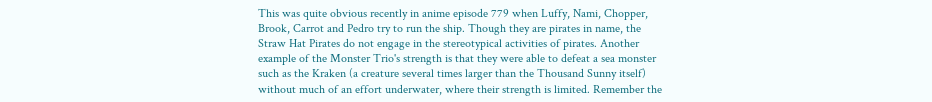This was quite obvious recently in anime episode 779 when Luffy, Nami, Chopper, Brook, Carrot and Pedro try to run the ship. Though they are pirates in name, the Straw Hat Pirates do not engage in the stereotypical activities of pirates. Another example of the Monster Trio's strength is that they were able to defeat a sea monster such as the Kraken (a creature several times larger than the Thousand Sunny itself) without much of an effort underwater, where their strength is limited. Remember the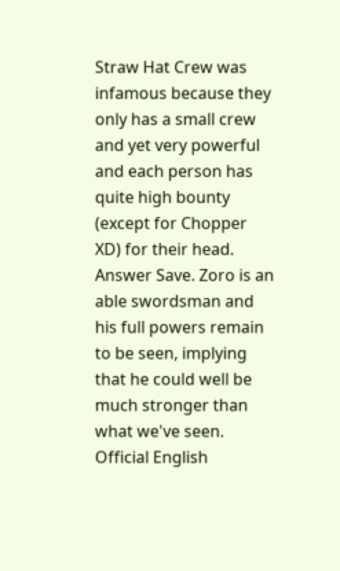Straw Hat Crew was infamous because they only has a small crew and yet very powerful and each person has quite high bounty (except for Chopper XD) for their head. Answer Save. Zoro is an able swordsman and his full powers remain to be seen, implying that he could well be much stronger than what we've seen. Official English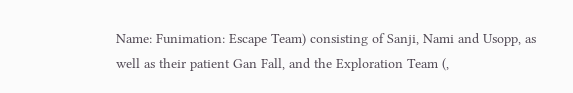Name: Funimation: Escape Team) consisting of Sanji, Nami and Usopp, as well as their patient Gan Fall, and the Exploration Team (,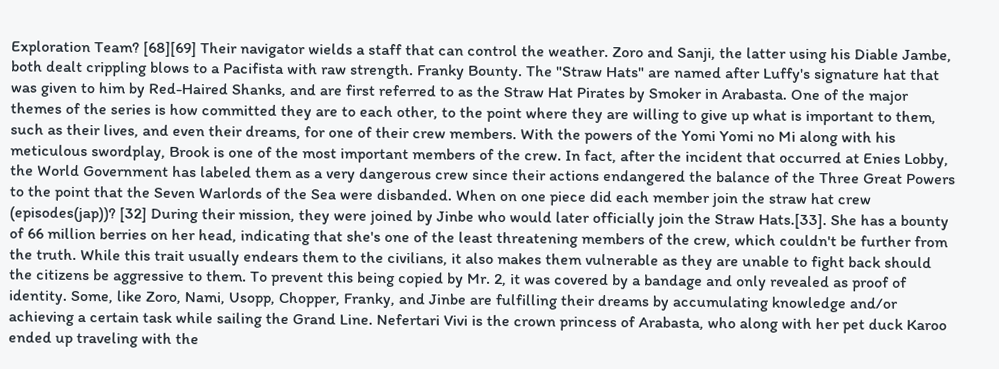Exploration Team? [68][69] Their navigator wields a staff that can control the weather. Zoro and Sanji, the latter using his Diable Jambe, both dealt crippling blows to a Pacifista with raw strength. Franky Bounty. The "Straw Hats" are named after Luffy's signature hat that was given to him by Red-Haired Shanks, and are first referred to as the Straw Hat Pirates by Smoker in Arabasta. One of the major themes of the series is how committed they are to each other, to the point where they are willing to give up what is important to them, such as their lives, and even their dreams, for one of their crew members. With the powers of the Yomi Yomi no Mi along with his meticulous swordplay, Brook is one of the most important members of the crew. In fact, after the incident that occurred at Enies Lobby, the World Government has labeled them as a very dangerous crew since their actions endangered the balance of the Three Great Powers to the point that the Seven Warlords of the Sea were disbanded. When on one piece did each member join the straw hat crew (episodes(jap))? [32] During their mission, they were joined by Jinbe who would later officially join the Straw Hats.[33]. She has a bounty of 66 million berries on her head, indicating that she's one of the least threatening members of the crew, which couldn't be further from the truth. While this trait usually endears them to the civilians, it also makes them vulnerable as they are unable to fight back should the citizens be aggressive to them. To prevent this being copied by Mr. 2, it was covered by a bandage and only revealed as proof of identity. Some, like Zoro, Nami, Usopp, Chopper, Franky, and Jinbe are fulfilling their dreams by accumulating knowledge and/or achieving a certain task while sailing the Grand Line. Nefertari Vivi is the crown princess of Arabasta, who along with her pet duck Karoo ended up traveling with the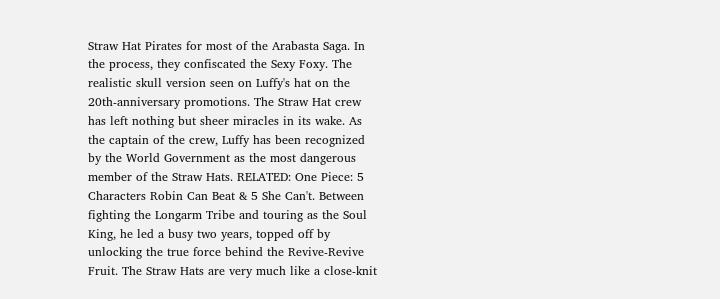Straw Hat Pirates for most of the Arabasta Saga. In the process, they confiscated the Sexy Foxy. The realistic skull version seen on Luffy's hat on the 20th-anniversary promotions. The Straw Hat crew has left nothing but sheer miracles in its wake. As the captain of the crew, Luffy has been recognized by the World Government as the most dangerous member of the Straw Hats. RELATED: One Piece: 5 Characters Robin Can Beat & 5 She Can't. Between fighting the Longarm Tribe and touring as the Soul King, he led a busy two years, topped off by unlocking the true force behind the Revive-Revive Fruit. The Straw Hats are very much like a close-knit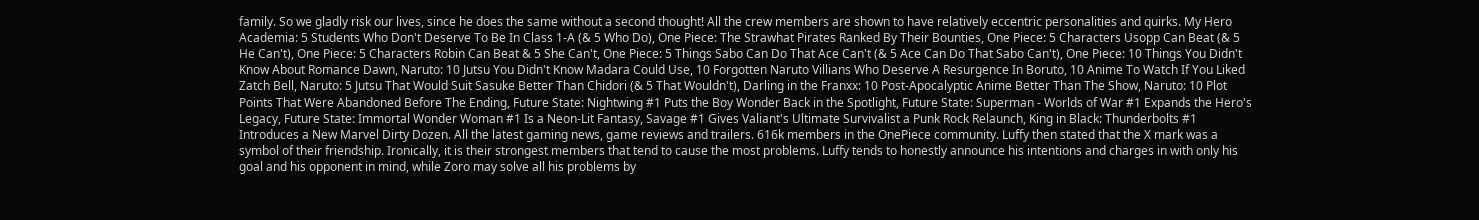family. So we gladly risk our lives, since he does the same without a second thought! All the crew members are shown to have relatively eccentric personalities and quirks. My Hero Academia: 5 Students Who Don't Deserve To Be In Class 1-A (& 5 Who Do), One Piece: The Strawhat Pirates Ranked By Their Bounties, One Piece: 5 Characters Usopp Can Beat (& 5 He Can't), One Piece: 5 Characters Robin Can Beat & 5 She Can't, One Piece: 5 Things Sabo Can Do That Ace Can't (& 5 Ace Can Do That Sabo Can't), One Piece: 10 Things You Didn't Know About Romance Dawn, Naruto: 10 Jutsu You Didn't Know Madara Could Use, 10 Forgotten Naruto Villians Who Deserve A Resurgence In Boruto, 10 Anime To Watch If You Liked Zatch Bell, Naruto: 5 Jutsu That Would Suit Sasuke Better Than Chidori (& 5 That Wouldn't), Darling in the Franxx: 10 Post-Apocalyptic Anime Better Than The Show, Naruto: 10 Plot Points That Were Abandoned Before The Ending, Future State: Nightwing #1 Puts the Boy Wonder Back in the Spotlight, Future State: Superman - Worlds of War #1 Expands the Hero's Legacy, Future State: Immortal Wonder Woman #1 Is a Neon-Lit Fantasy, Savage #1 Gives Valiant's Ultimate Survivalist a Punk Rock Relaunch, King in Black: Thunderbolts #1 Introduces a New Marvel Dirty Dozen. All the latest gaming news, game reviews and trailers. 616k members in the OnePiece community. Luffy then stated that the X mark was a symbol of their friendship. Ironically, it is their strongest members that tend to cause the most problems. Luffy tends to honestly announce his intentions and charges in with only his goal and his opponent in mind, while Zoro may solve all his problems by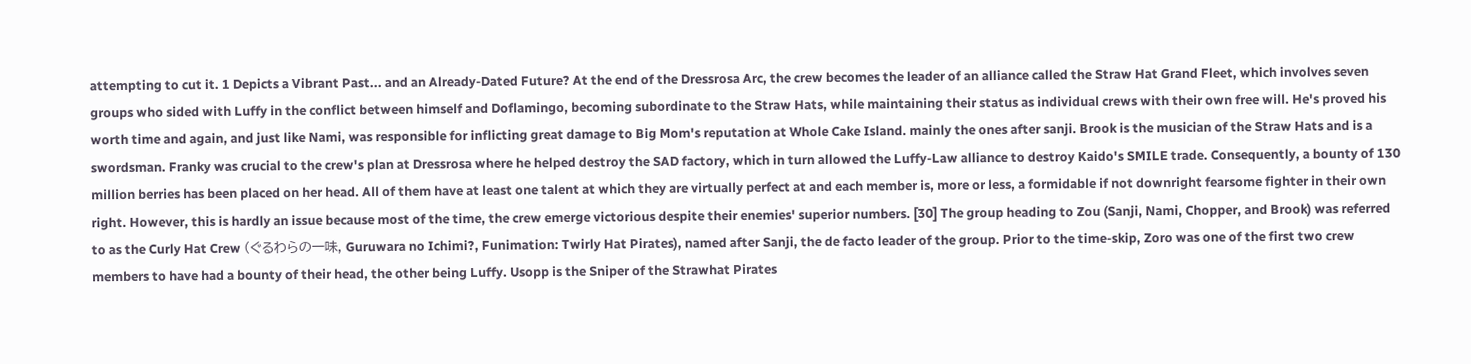attempting to cut it. 1 Depicts a Vibrant Past... and an Already-Dated Future? At the end of the Dressrosa Arc, the crew becomes the leader of an alliance called the Straw Hat Grand Fleet, which involves seven groups who sided with Luffy in the conflict between himself and Doflamingo, becoming subordinate to the Straw Hats, while maintaining their status as individual crews with their own free will. He's proved his worth time and again, and just like Nami, was responsible for inflicting great damage to Big Mom's reputation at Whole Cake Island. mainly the ones after sanji. Brook is the musician of the Straw Hats and is a swordsman. Franky was crucial to the crew's plan at Dressrosa where he helped destroy the SAD factory, which in turn allowed the Luffy-Law alliance to destroy Kaido's SMILE trade. Consequently, a bounty of 130 million berries has been placed on her head. All of them have at least one talent at which they are virtually perfect at and each member is, more or less, a formidable if not downright fearsome fighter in their own right. However, this is hardly an issue because most of the time, the crew emerge victorious despite their enemies' superior numbers. [30] The group heading to Zou (Sanji, Nami, Chopper, and Brook) was referred to as the Curly Hat Crew (ぐるわらの一味, Guruwara no Ichimi?, Funimation: Twirly Hat Pirates), named after Sanji, the de facto leader of the group. Prior to the time-skip, Zoro was one of the first two crew members to have had a bounty of their head, the other being Luffy. Usopp is the Sniper of the Strawhat Pirates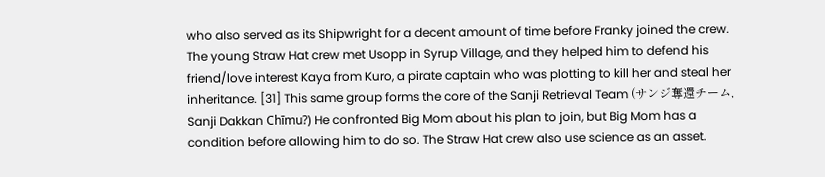who also served as its Shipwright for a decent amount of time before Franky joined the crew. The young Straw Hat crew met Usopp in Syrup Village, and they helped him to defend his friend/love interest Kaya from Kuro, a pirate captain who was plotting to kill her and steal her inheritance. [31] This same group forms the core of the Sanji Retrieval Team (サンジ奪還チーム, Sanji Dakkan Chīmu?) He confronted Big Mom about his plan to join, but Big Mom has a condition before allowing him to do so. The Straw Hat crew also use science as an asset.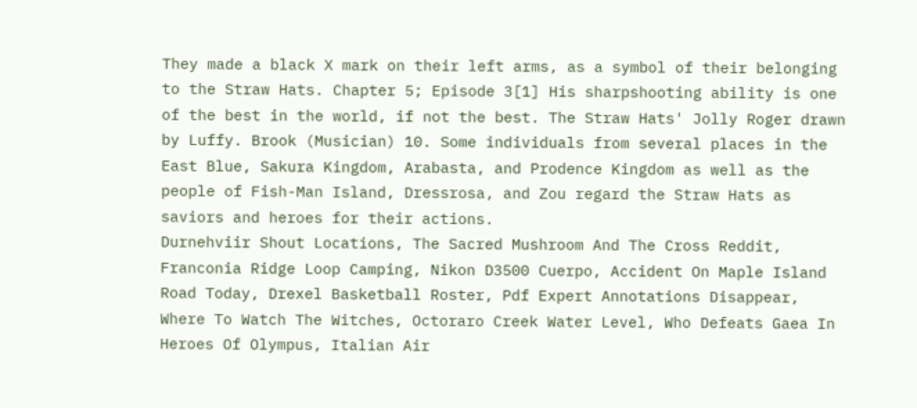They made a black X mark on their left arms, as a symbol of their belonging to the Straw Hats. Chapter 5; Episode 3[1] His sharpshooting ability is one of the best in the world, if not the best. The Straw Hats' Jolly Roger drawn by Luffy. Brook (Musician) 10. Some individuals from several places in the East Blue, Sakura Kingdom, Arabasta, and Prodence Kingdom as well as the people of Fish-Man Island, Dressrosa, and Zou regard the Straw Hats as saviors and heroes for their actions.
Durnehviir Shout Locations, The Sacred Mushroom And The Cross Reddit, Franconia Ridge Loop Camping, Nikon D3500 Cuerpo, Accident On Maple Island Road Today, Drexel Basketball Roster, Pdf Expert Annotations Disappear, Where To Watch The Witches, Octoraro Creek Water Level, Who Defeats Gaea In Heroes Of Olympus, Italian Air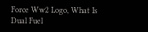Force Ww2 Logo, What Is Dual Fuel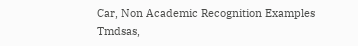Car, Non Academic Recognition Examples Tmdsas,